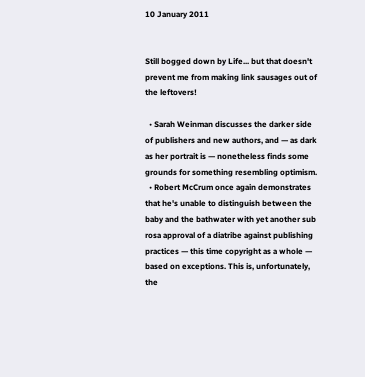10 January 2011


Still bogged down by Life... but that doesn't prevent me from making link sausages out of the leftovers!

  • Sarah Weinman discusses the darker side of publishers and new authors, and — as dark as her portrait is — nonetheless finds some grounds for something resembling optimism.
  • Robert McCrum once again demonstrates that he's unable to distinguish between the baby and the bathwater with yet another sub rosa approval of a diatribe against publishing practices — this time copyright as a whole — based on exceptions. This is, unfortunately, the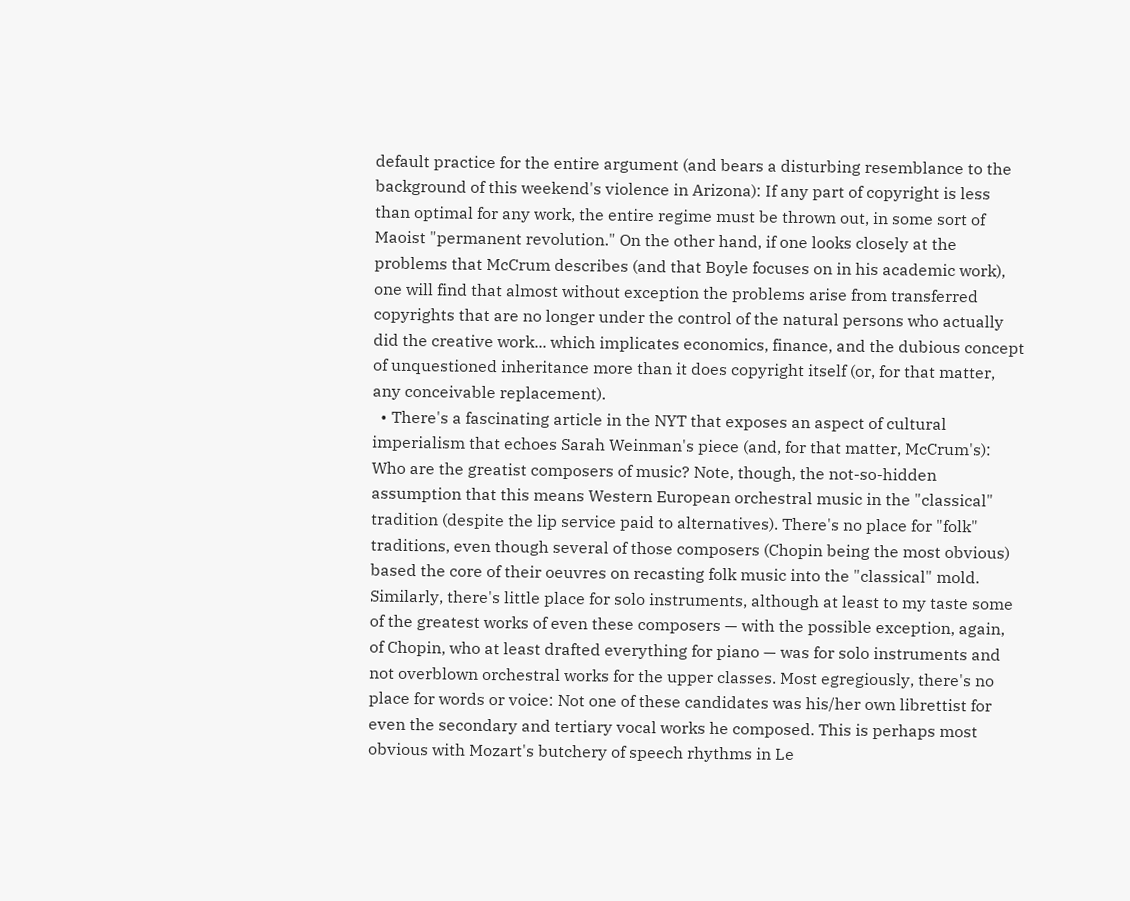default practice for the entire argument (and bears a disturbing resemblance to the background of this weekend's violence in Arizona): If any part of copyright is less than optimal for any work, the entire regime must be thrown out, in some sort of Maoist "permanent revolution." On the other hand, if one looks closely at the problems that McCrum describes (and that Boyle focuses on in his academic work), one will find that almost without exception the problems arise from transferred copyrights that are no longer under the control of the natural persons who actually did the creative work... which implicates economics, finance, and the dubious concept of unquestioned inheritance more than it does copyright itself (or, for that matter, any conceivable replacement).
  • There's a fascinating article in the NYT that exposes an aspect of cultural imperialism that echoes Sarah Weinman's piece (and, for that matter, McCrum's): Who are the greatist composers of music? Note, though, the not-so-hidden assumption that this means Western European orchestral music in the "classical" tradition (despite the lip service paid to alternatives). There's no place for "folk" traditions, even though several of those composers (Chopin being the most obvious) based the core of their oeuvres on recasting folk music into the "classical" mold. Similarly, there's little place for solo instruments, although at least to my taste some of the greatest works of even these composers — with the possible exception, again, of Chopin, who at least drafted everything for piano — was for solo instruments and not overblown orchestral works for the upper classes. Most egregiously, there's no place for words or voice: Not one of these candidates was his/her own librettist for even the secondary and tertiary vocal works he composed. This is perhaps most obvious with Mozart's butchery of speech rhythms in Le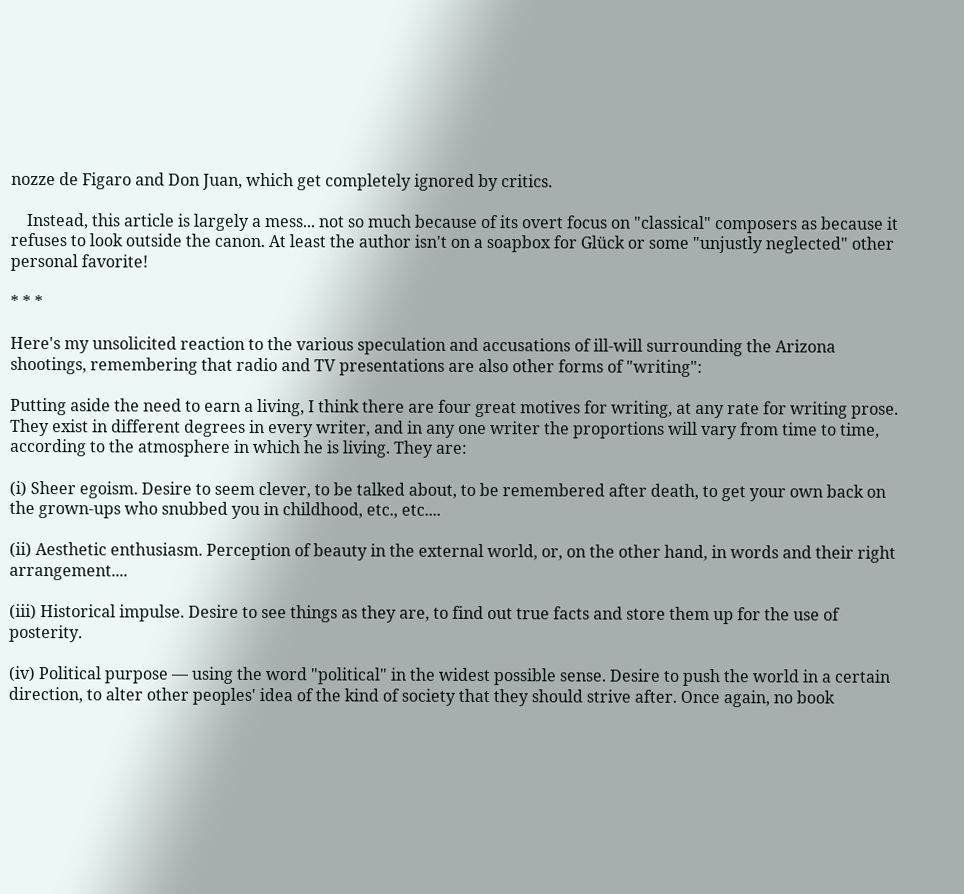nozze de Figaro and Don Juan, which get completely ignored by critics.

    Instead, this article is largely a mess... not so much because of its overt focus on "classical" composers as because it refuses to look outside the canon. At least the author isn't on a soapbox for Glück or some "unjustly neglected" other personal favorite!

* * *

Here's my unsolicited reaction to the various speculation and accusations of ill-will surrounding the Arizona shootings, remembering that radio and TV presentations are also other forms of "writing":

Putting aside the need to earn a living, I think there are four great motives for writing, at any rate for writing prose. They exist in different degrees in every writer, and in any one writer the proportions will vary from time to time, according to the atmosphere in which he is living. They are:

(i) Sheer egoism. Desire to seem clever, to be talked about, to be remembered after death, to get your own back on the grown-ups who snubbed you in childhood, etc., etc....

(ii) Aesthetic enthusiasm. Perception of beauty in the external world, or, on the other hand, in words and their right arrangement....

(iii) Historical impulse. Desire to see things as they are, to find out true facts and store them up for the use of posterity.

(iv) Political purpose — using the word "political" in the widest possible sense. Desire to push the world in a certain direction, to alter other peoples' idea of the kind of society that they should strive after. Once again, no book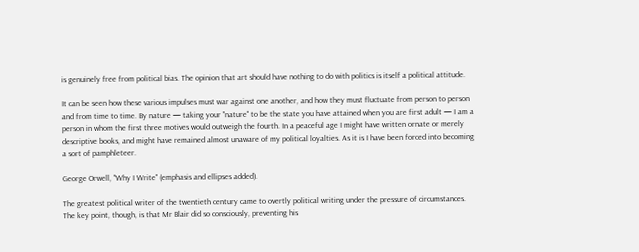is genuinely free from political bias. The opinion that art should have nothing to do with politics is itself a political attitude.

It can be seen how these various impulses must war against one another, and how they must fluctuate from person to person and from time to time. By nature — taking your "nature" to be the state you have attained when you are first adult — I am a person in whom the first three motives would outweigh the fourth. In a peaceful age I might have written ornate or merely descriptive books, and might have remained almost unaware of my political loyalties. As it is I have been forced into becoming a sort of pamphleteer.

George Orwell, "Why I Write" (emphasis and ellipses added).

The greatest political writer of the twentieth century came to overtly political writing under the pressure of circumstances. The key point, though, is that Mr Blair did so consciously, preventing his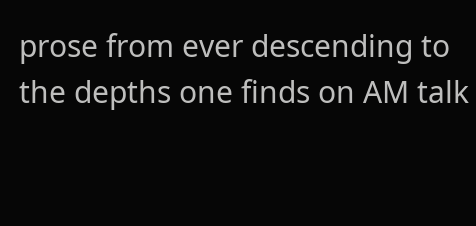prose from ever descending to the depths one finds on AM talk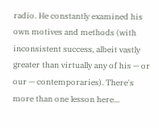radio. He constantly examined his own motives and methods (with inconsistent success, albeit vastly greater than virtually any of his — or our — contemporaries). There's more than one lesson here...